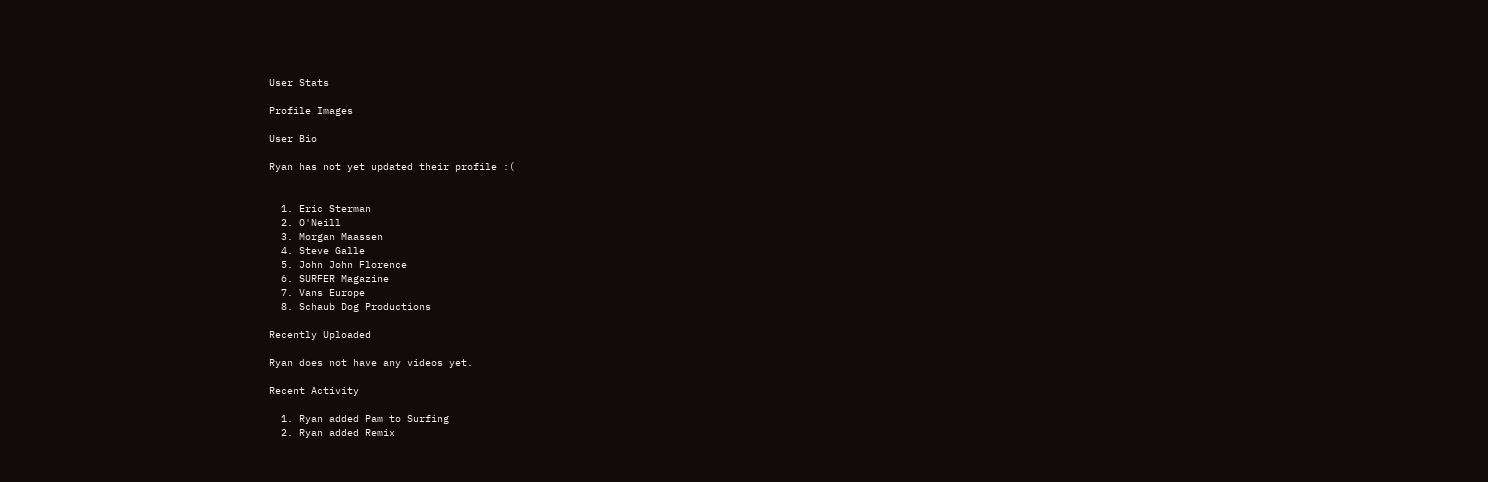User Stats

Profile Images

User Bio

Ryan has not yet updated their profile :(


  1. Eric Sterman
  2. O'Neill
  3. Morgan Maassen
  4. Steve Galle
  5. John John Florence
  6. SURFER Magazine
  7. Vans Europe
  8. Schaub Dog Productions

Recently Uploaded

Ryan does not have any videos yet.

Recent Activity

  1. Ryan added Pam to Surfing
  2. Ryan added Remix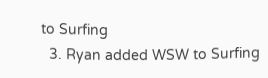to Surfing
  3. Ryan added WSW to Surfing